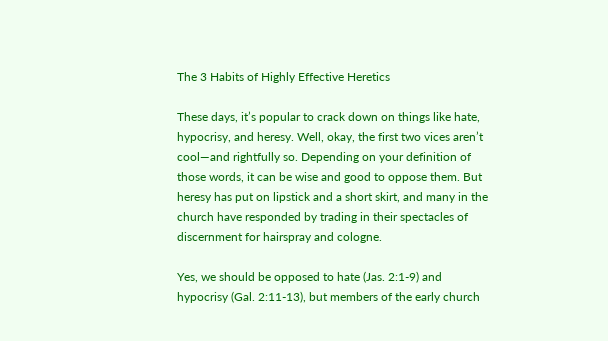The 3 Habits of Highly Effective Heretics

These days, it’s popular to crack down on things like hate, hypocrisy, and heresy. Well, okay, the first two vices aren’t cool—and rightfully so. Depending on your definition of those words, it can be wise and good to oppose them. But heresy has put on lipstick and a short skirt, and many in the church have responded by trading in their spectacles of discernment for hairspray and cologne.

Yes, we should be opposed to hate (Jas. 2:1-9) and hypocrisy (Gal. 2:11-13), but members of the early church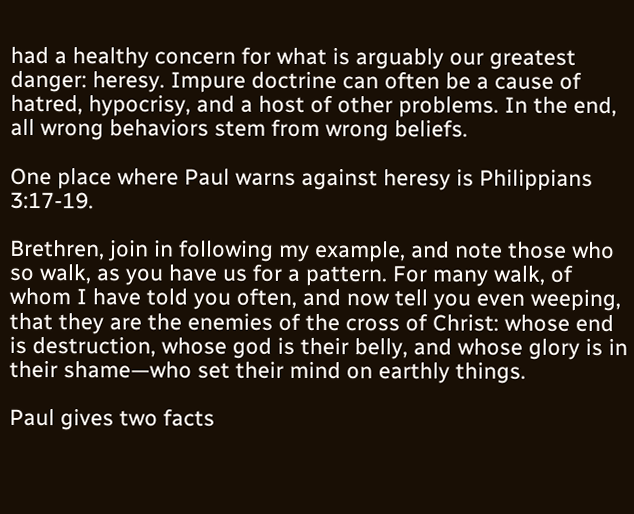had a healthy concern for what is arguably our greatest danger: heresy. Impure doctrine can often be a cause of hatred, hypocrisy, and a host of other problems. In the end, all wrong behaviors stem from wrong beliefs.

One place where Paul warns against heresy is Philippians 3:17-19.

Brethren, join in following my example, and note those who so walk, as you have us for a pattern. For many walk, of whom I have told you often, and now tell you even weeping, that they are the enemies of the cross of Christ: whose end is destruction, whose god is their belly, and whose glory is in their shame—who set their mind on earthly things.

Paul gives two facts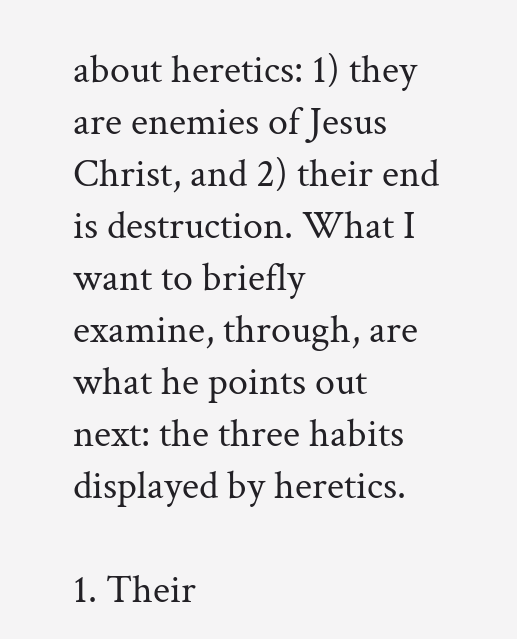about heretics: 1) they are enemies of Jesus Christ, and 2) their end is destruction. What I want to briefly examine, through, are what he points out next: the three habits displayed by heretics.

1. Their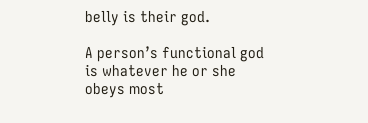belly is their god.

A person’s functional god is whatever he or she obeys most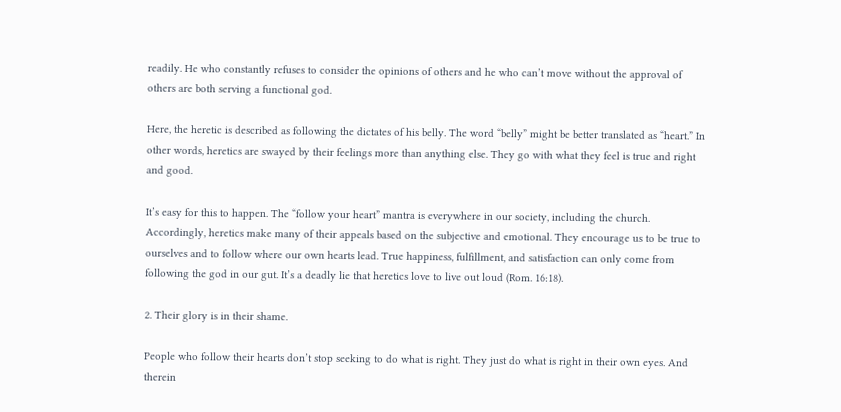readily. He who constantly refuses to consider the opinions of others and he who can’t move without the approval of others are both serving a functional god.

Here, the heretic is described as following the dictates of his belly. The word “belly” might be better translated as “heart.” In other words, heretics are swayed by their feelings more than anything else. They go with what they feel is true and right and good.

It’s easy for this to happen. The “follow your heart” mantra is everywhere in our society, including the church. Accordingly, heretics make many of their appeals based on the subjective and emotional. They encourage us to be true to ourselves and to follow where our own hearts lead. True happiness, fulfillment, and satisfaction can only come from following the god in our gut. It’s a deadly lie that heretics love to live out loud (Rom. 16:18).

2. Their glory is in their shame.

People who follow their hearts don’t stop seeking to do what is right. They just do what is right in their own eyes. And therein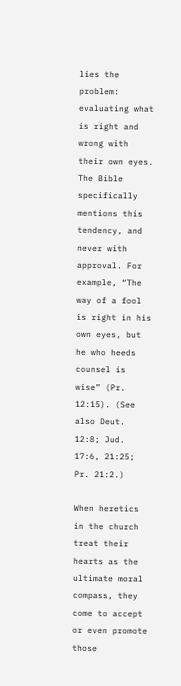lies the problem: evaluating what is right and wrong with their own eyes. The Bible specifically mentions this tendency, and never with approval. For example, “The way of a fool is right in his own eyes, but he who heeds counsel is wise” (Pr. 12:15). (See also Deut. 12:8; Jud. 17:6, 21:25; Pr. 21:2.)

When heretics in the church treat their hearts as the ultimate moral compass, they come to accept or even promote those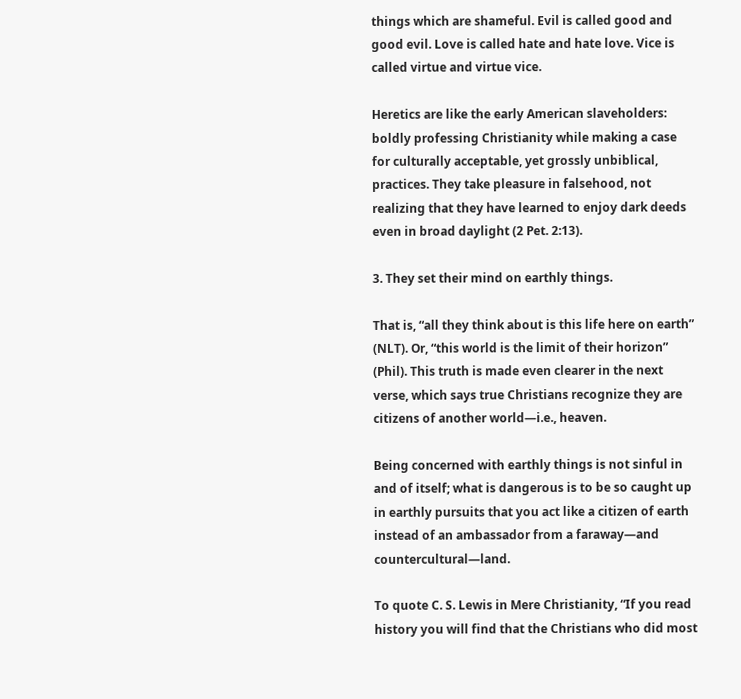things which are shameful. Evil is called good and good evil. Love is called hate and hate love. Vice is called virtue and virtue vice.

Heretics are like the early American slaveholders: boldly professing Christianity while making a case for culturally acceptable, yet grossly unbiblical, practices. They take pleasure in falsehood, not realizing that they have learned to enjoy dark deeds even in broad daylight (2 Pet. 2:13).

3. They set their mind on earthly things.

That is, “all they think about is this life here on earth” (NLT). Or, “this world is the limit of their horizon” (Phil). This truth is made even clearer in the next verse, which says true Christians recognize they are citizens of another world—i.e., heaven.

Being concerned with earthly things is not sinful in and of itself; what is dangerous is to be so caught up in earthly pursuits that you act like a citizen of earth instead of an ambassador from a faraway—and countercultural—land.

To quote C. S. Lewis in Mere Christianity, “If you read history you will find that the Christians who did most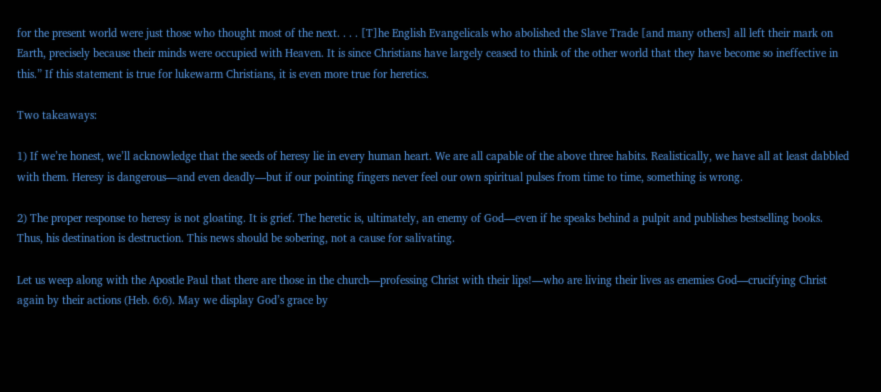for the present world were just those who thought most of the next. . . . [T]he English Evangelicals who abolished the Slave Trade [and many others] all left their mark on Earth, precisely because their minds were occupied with Heaven. It is since Christians have largely ceased to think of the other world that they have become so ineffective in this.” If this statement is true for lukewarm Christians, it is even more true for heretics.

Two takeaways:

1) If we’re honest, we’ll acknowledge that the seeds of heresy lie in every human heart. We are all capable of the above three habits. Realistically, we have all at least dabbled with them. Heresy is dangerous—and even deadly—but if our pointing fingers never feel our own spiritual pulses from time to time, something is wrong.

2) The proper response to heresy is not gloating. It is grief. The heretic is, ultimately, an enemy of God—even if he speaks behind a pulpit and publishes bestselling books. Thus, his destination is destruction. This news should be sobering, not a cause for salivating.

Let us weep along with the Apostle Paul that there are those in the church—professing Christ with their lips!—who are living their lives as enemies God—crucifying Christ again by their actions (Heb. 6:6). May we display God’s grace by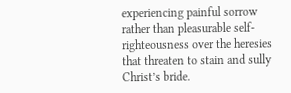experiencing painful sorrow rather than pleasurable self-righteousness over the heresies that threaten to stain and sully Christ’s bride.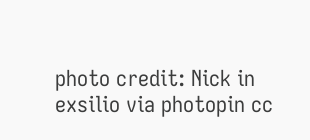photo credit: Nick in exsilio via photopin cc